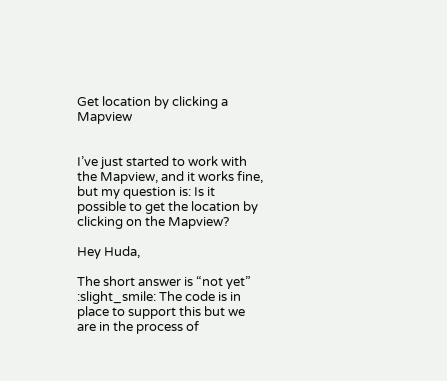Get location by clicking a Mapview


I’ve just started to work with the Mapview, and it works fine, but my question is: Is it possible to get the location by clicking on the Mapview?

Hey Huda,

The short answer is “not yet” :slight_smile: The code is in place to support this but we are in the process of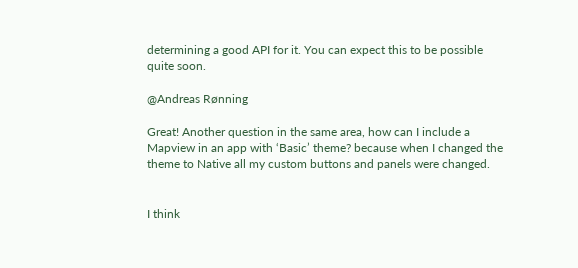determining a good API for it. You can expect this to be possible quite soon.

@Andreas Rønning

Great! Another question in the same area, how can I include a Mapview in an app with ‘Basic’ theme? because when I changed the theme to Native all my custom buttons and panels were changed.


I think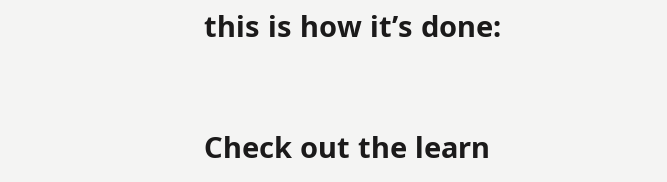this is how it’s done:


Check out the learn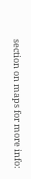section on maps for more info: